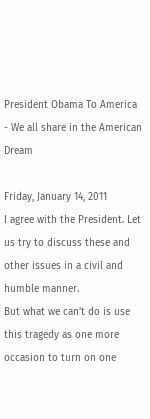President Obama To America - We all share in the American Dream

Friday, January 14, 2011
I agree with the President. Let us try to discuss these and other issues in a civil and humble manner.
But what we can’t do is use this tragedy as one more occasion to turn on one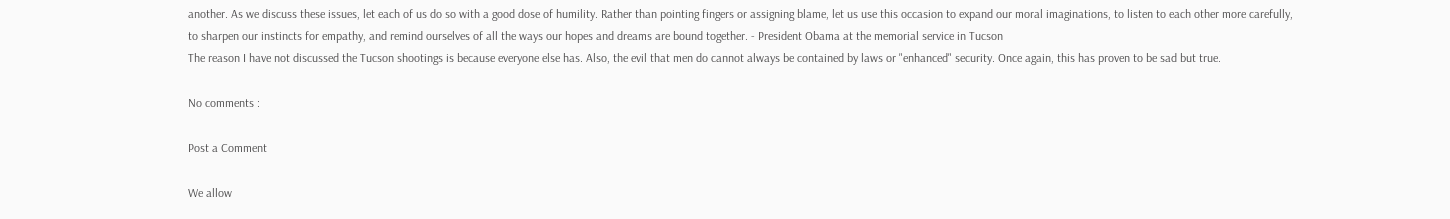another. As we discuss these issues, let each of us do so with a good dose of humility. Rather than pointing fingers or assigning blame, let us use this occasion to expand our moral imaginations, to listen to each other more carefully, to sharpen our instincts for empathy, and remind ourselves of all the ways our hopes and dreams are bound together. - President Obama at the memorial service in Tucson
The reason I have not discussed the Tucson shootings is because everyone else has. Also, the evil that men do cannot always be contained by laws or "enhanced" security. Once again, this has proven to be sad but true.

No comments :

Post a Comment

We allow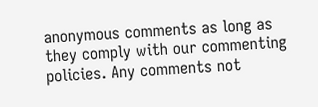anonymous comments as long as they comply with our commenting policies. Any comments not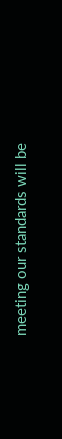meeting our standards will be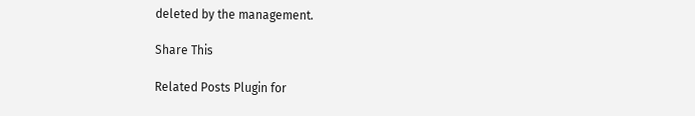deleted by the management.

Share This

Related Posts Plugin for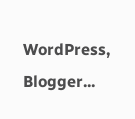WordPress, Blogger...